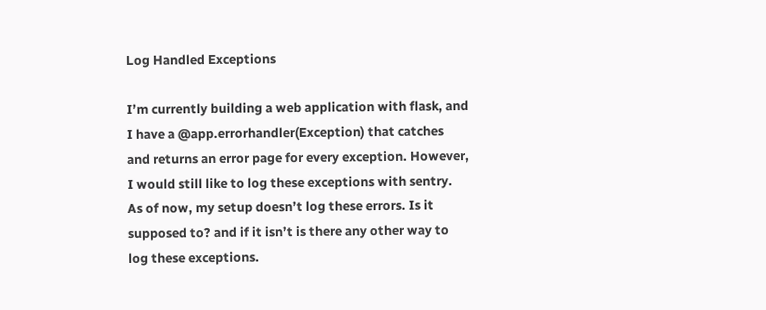Log Handled Exceptions

I’m currently building a web application with flask, and I have a @app.errorhandler(Exception) that catches and returns an error page for every exception. However, I would still like to log these exceptions with sentry. As of now, my setup doesn’t log these errors. Is it supposed to? and if it isn’t is there any other way to log these exceptions.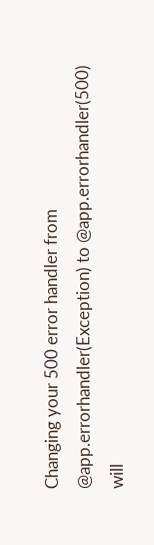Changing your 500 error handler from @app.errorhandler(Exception) to @app.errorhandler(500) will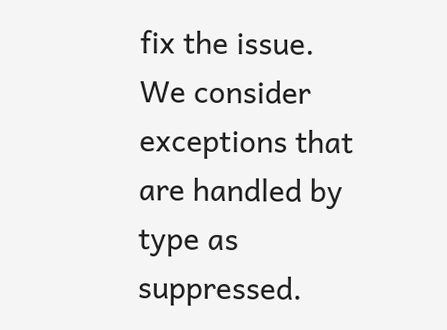fix the issue. We consider exceptions that are handled by type as suppressed.